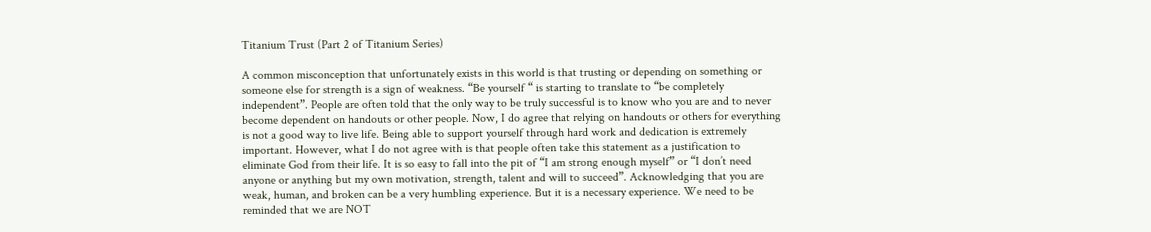Titanium Trust (Part 2 of Titanium Series)

A common misconception that unfortunately exists in this world is that trusting or depending on something or someone else for strength is a sign of weakness. “Be yourself “ is starting to translate to “be completely independent”. People are often told that the only way to be truly successful is to know who you are and to never become dependent on handouts or other people. Now, I do agree that relying on handouts or others for everything is not a good way to live life. Being able to support yourself through hard work and dedication is extremely important. However, what I do not agree with is that people often take this statement as a justification to eliminate God from their life. It is so easy to fall into the pit of “I am strong enough myself” or “I don’t need anyone or anything but my own motivation, strength, talent and will to succeed”. Acknowledging that you are weak, human, and broken can be a very humbling experience. But it is a necessary experience. We need to be reminded that we are NOT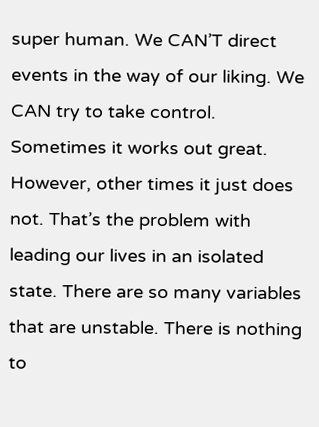super human. We CAN’T direct events in the way of our liking. We CAN try to take control. Sometimes it works out great. However, other times it just does not. That’s the problem with leading our lives in an isolated state. There are so many variables that are unstable. There is nothing to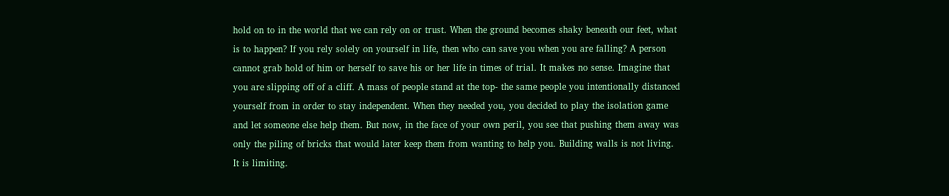hold on to in the world that we can rely on or trust. When the ground becomes shaky beneath our feet, what is to happen? If you rely solely on yourself in life, then who can save you when you are falling? A person cannot grab hold of him or herself to save his or her life in times of trial. It makes no sense. Imagine that you are slipping off of a cliff. A mass of people stand at the top- the same people you intentionally distanced yourself from in order to stay independent. When they needed you, you decided to play the isolation game and let someone else help them. But now, in the face of your own peril, you see that pushing them away was only the piling of bricks that would later keep them from wanting to help you. Building walls is not living. It is limiting.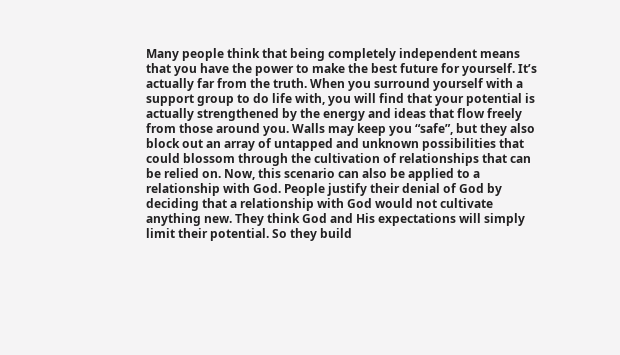Many people think that being completely independent means that you have the power to make the best future for yourself. It’s actually far from the truth. When you surround yourself with a support group to do life with, you will find that your potential is actually strengthened by the energy and ideas that flow freely from those around you. Walls may keep you “safe”, but they also block out an array of untapped and unknown possibilities that could blossom through the cultivation of relationships that can be relied on. Now, this scenario can also be applied to a relationship with God. People justify their denial of God by deciding that a relationship with God would not cultivate anything new. They think God and His expectations will simply limit their potential. So they build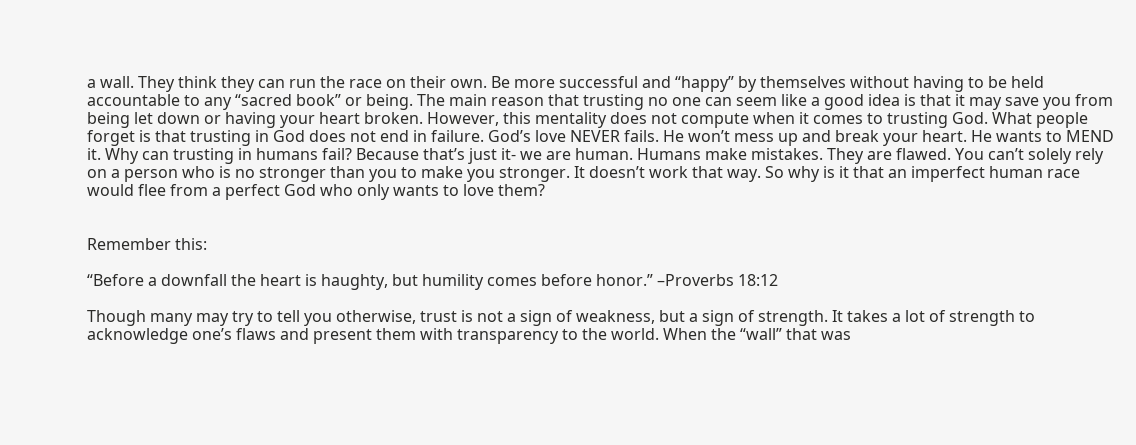a wall. They think they can run the race on their own. Be more successful and “happy” by themselves without having to be held accountable to any “sacred book” or being. The main reason that trusting no one can seem like a good idea is that it may save you from being let down or having your heart broken. However, this mentality does not compute when it comes to trusting God. What people forget is that trusting in God does not end in failure. God’s love NEVER fails. He won’t mess up and break your heart. He wants to MEND it. Why can trusting in humans fail? Because that’s just it- we are human. Humans make mistakes. They are flawed. You can’t solely rely on a person who is no stronger than you to make you stronger. It doesn’t work that way. So why is it that an imperfect human race would flee from a perfect God who only wants to love them?


Remember this:

“Before a downfall the heart is haughty, but humility comes before honor.” –Proverbs 18:12

Though many may try to tell you otherwise, trust is not a sign of weakness, but a sign of strength. It takes a lot of strength to acknowledge one’s flaws and present them with transparency to the world. When the “wall” that was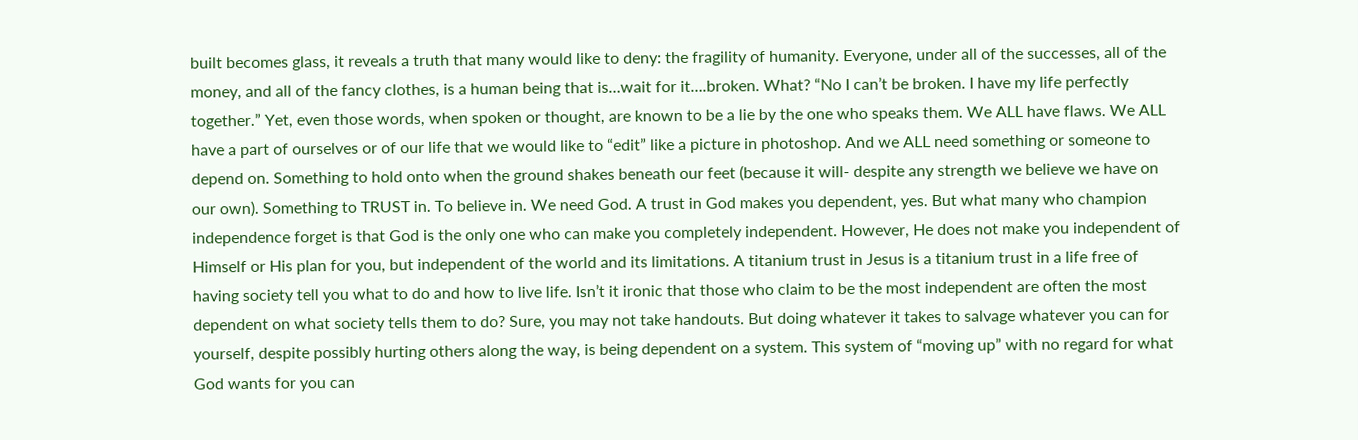built becomes glass, it reveals a truth that many would like to deny: the fragility of humanity. Everyone, under all of the successes, all of the money, and all of the fancy clothes, is a human being that is…wait for it….broken. What? “No I can’t be broken. I have my life perfectly together.” Yet, even those words, when spoken or thought, are known to be a lie by the one who speaks them. We ALL have flaws. We ALL have a part of ourselves or of our life that we would like to “edit” like a picture in photoshop. And we ALL need something or someone to depend on. Something to hold onto when the ground shakes beneath our feet (because it will- despite any strength we believe we have on our own). Something to TRUST in. To believe in. We need God. A trust in God makes you dependent, yes. But what many who champion independence forget is that God is the only one who can make you completely independent. However, He does not make you independent of Himself or His plan for you, but independent of the world and its limitations. A titanium trust in Jesus is a titanium trust in a life free of having society tell you what to do and how to live life. Isn’t it ironic that those who claim to be the most independent are often the most dependent on what society tells them to do? Sure, you may not take handouts. But doing whatever it takes to salvage whatever you can for yourself, despite possibly hurting others along the way, is being dependent on a system. This system of “moving up” with no regard for what God wants for you can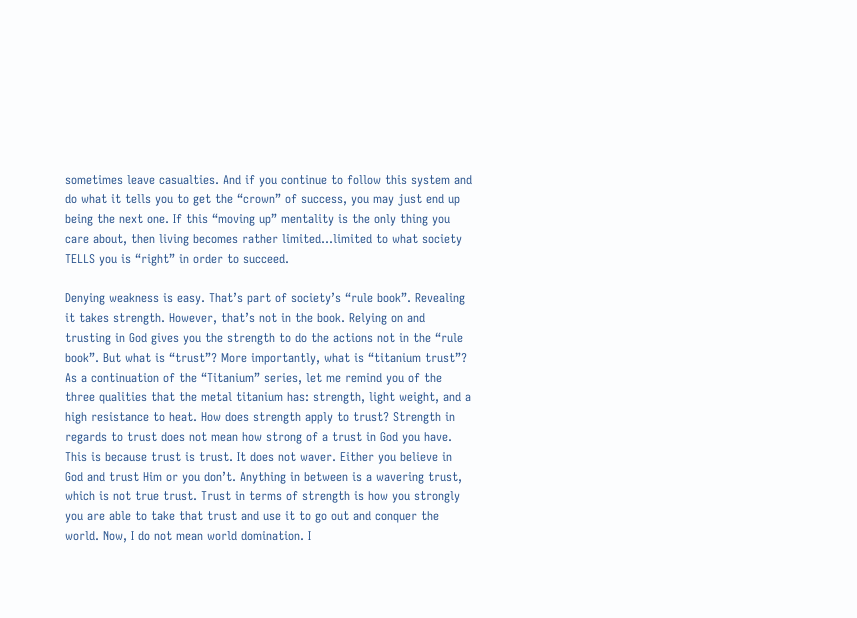sometimes leave casualties. And if you continue to follow this system and do what it tells you to get the “crown” of success, you may just end up being the next one. If this “moving up” mentality is the only thing you care about, then living becomes rather limited…limited to what society TELLS you is “right” in order to succeed.

Denying weakness is easy. That’s part of society’s “rule book”. Revealing it takes strength. However, that’s not in the book. Relying on and trusting in God gives you the strength to do the actions not in the “rule book”. But what is “trust”? More importantly, what is “titanium trust”? As a continuation of the “Titanium” series, let me remind you of the three qualities that the metal titanium has: strength, light weight, and a high resistance to heat. How does strength apply to trust? Strength in regards to trust does not mean how strong of a trust in God you have. This is because trust is trust. It does not waver. Either you believe in God and trust Him or you don’t. Anything in between is a wavering trust, which is not true trust. Trust in terms of strength is how you strongly you are able to take that trust and use it to go out and conquer the world. Now, I do not mean world domination. I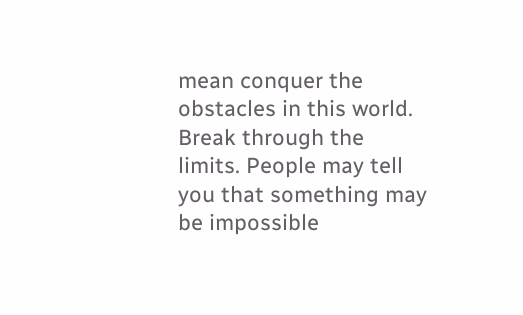mean conquer the obstacles in this world. Break through the limits. People may tell you that something may be impossible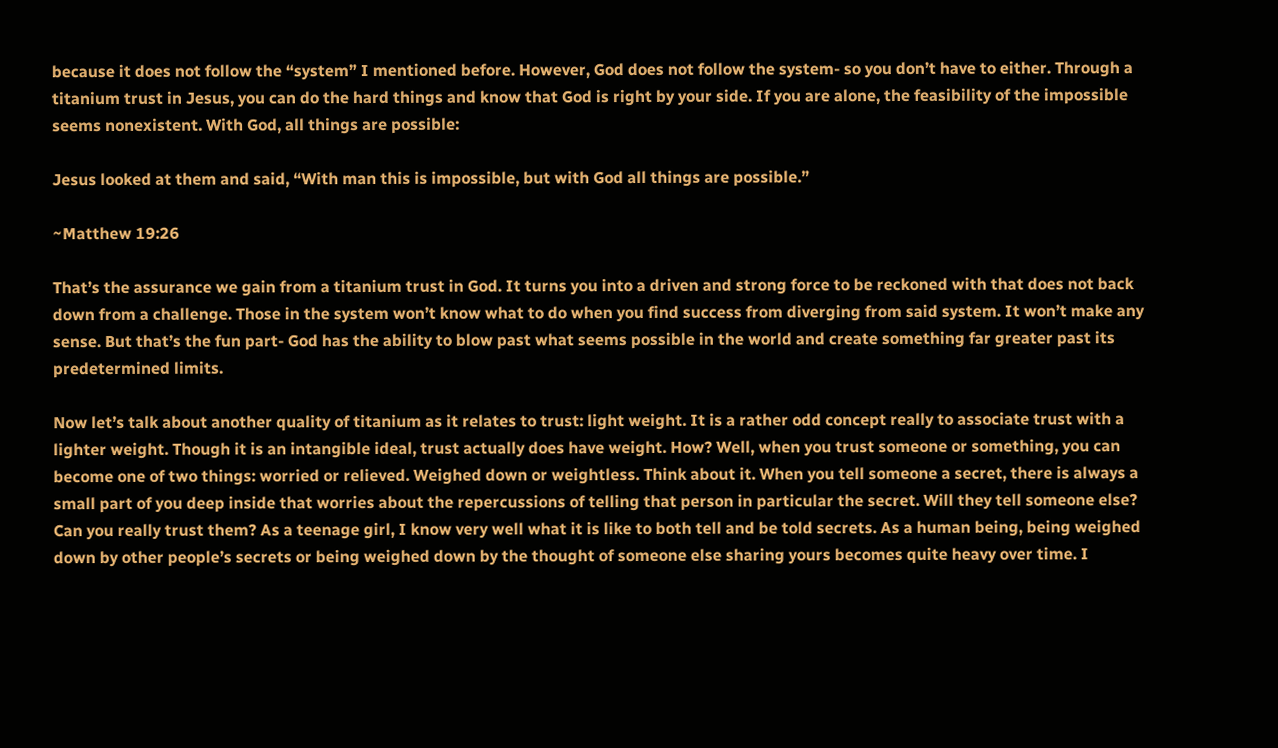because it does not follow the “system” I mentioned before. However, God does not follow the system- so you don’t have to either. Through a titanium trust in Jesus, you can do the hard things and know that God is right by your side. If you are alone, the feasibility of the impossible seems nonexistent. With God, all things are possible:

Jesus looked at them and said, “With man this is impossible, but with God all things are possible.”

~Matthew 19:26

That’s the assurance we gain from a titanium trust in God. It turns you into a driven and strong force to be reckoned with that does not back down from a challenge. Those in the system won’t know what to do when you find success from diverging from said system. It won’t make any sense. But that’s the fun part- God has the ability to blow past what seems possible in the world and create something far greater past its predetermined limits.

Now let’s talk about another quality of titanium as it relates to trust: light weight. It is a rather odd concept really to associate trust with a lighter weight. Though it is an intangible ideal, trust actually does have weight. How? Well, when you trust someone or something, you can become one of two things: worried or relieved. Weighed down or weightless. Think about it. When you tell someone a secret, there is always a small part of you deep inside that worries about the repercussions of telling that person in particular the secret. Will they tell someone else? Can you really trust them? As a teenage girl, I know very well what it is like to both tell and be told secrets. As a human being, being weighed down by other people’s secrets or being weighed down by the thought of someone else sharing yours becomes quite heavy over time. I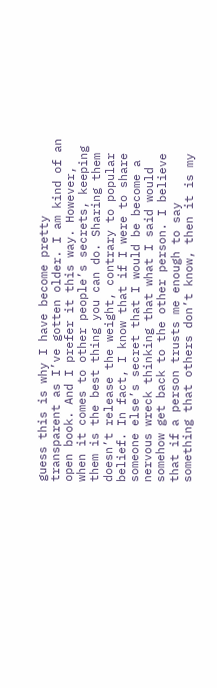guess this is why I have become pretty transparent as I’ve gotten older. I am kind of an open book. And I prefer it this way. However, when it comes to other people’s secrets, keeping them is the best thing you can do. Sharing them doesn’t release the weight, contrary to popular belief. In fact, I know that if I were to share someone else’s secret that I would be become a nervous wreck thinking that what I said would somehow get back to the other person. I believe that if a person trusts me enough to say something that others don’t know, then it is my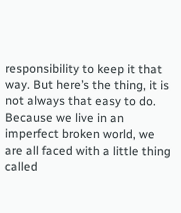responsibility to keep it that way. But here’s the thing, it is not always that easy to do. Because we live in an imperfect broken world, we are all faced with a little thing called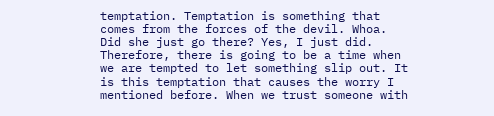temptation. Temptation is something that comes from the forces of the devil. Whoa. Did she just go there? Yes, I just did. Therefore, there is going to be a time when we are tempted to let something slip out. It is this temptation that causes the worry I mentioned before. When we trust someone with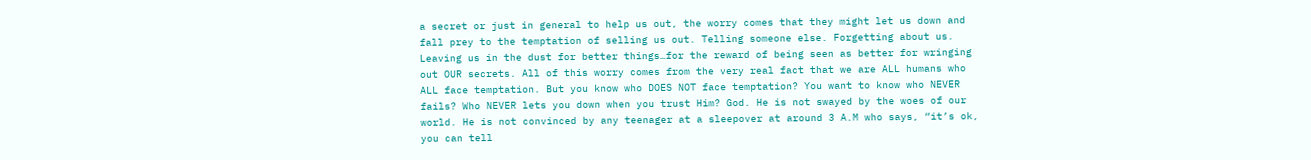a secret or just in general to help us out, the worry comes that they might let us down and fall prey to the temptation of selling us out. Telling someone else. Forgetting about us. Leaving us in the dust for better things…for the reward of being seen as better for wringing out OUR secrets. All of this worry comes from the very real fact that we are ALL humans who ALL face temptation. But you know who DOES NOT face temptation? You want to know who NEVER fails? Who NEVER lets you down when you trust Him? God. He is not swayed by the woes of our world. He is not convinced by any teenager at a sleepover at around 3 A.M who says, “it’s ok, you can tell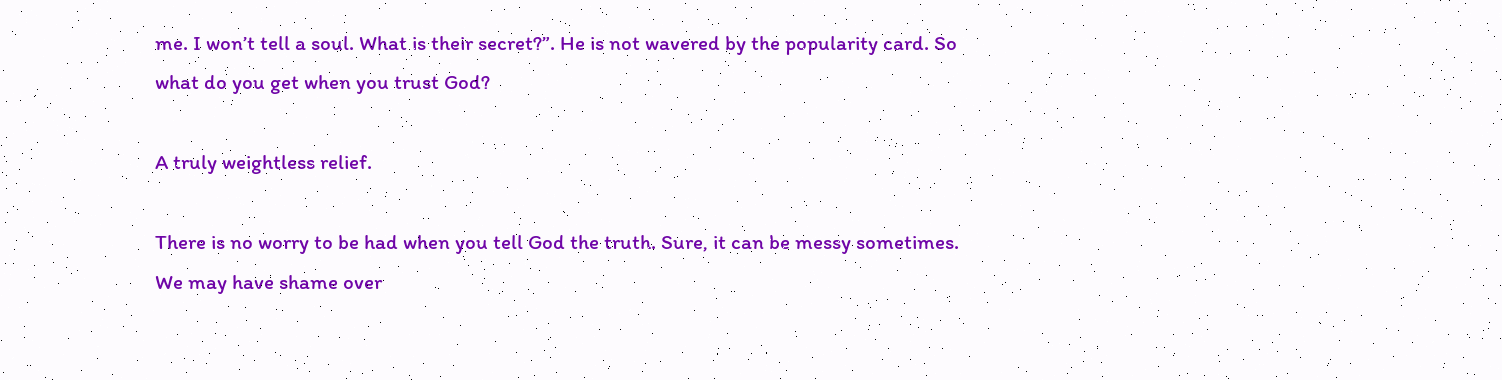me. I won’t tell a soul. What is their secret?”. He is not wavered by the popularity card. So what do you get when you trust God?

A truly weightless relief.

There is no worry to be had when you tell God the truth. Sure, it can be messy sometimes. We may have shame over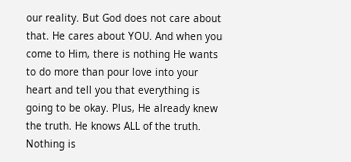our reality. But God does not care about that. He cares about YOU. And when you come to Him, there is nothing He wants to do more than pour love into your heart and tell you that everything is going to be okay. Plus, He already knew the truth. He knows ALL of the truth. Nothing is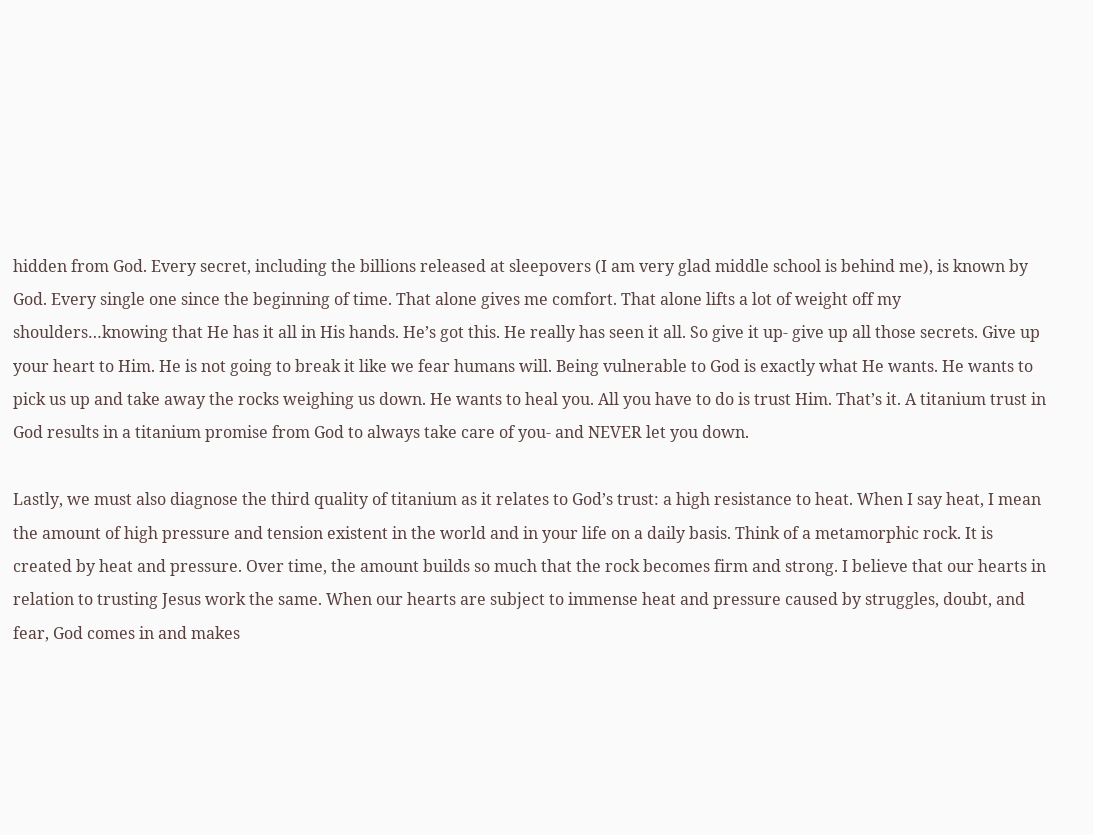hidden from God. Every secret, including the billions released at sleepovers (I am very glad middle school is behind me), is known by God. Every single one since the beginning of time. That alone gives me comfort. That alone lifts a lot of weight off my shoulders…knowing that He has it all in His hands. He’s got this. He really has seen it all. So give it up- give up all those secrets. Give up your heart to Him. He is not going to break it like we fear humans will. Being vulnerable to God is exactly what He wants. He wants to pick us up and take away the rocks weighing us down. He wants to heal you. All you have to do is trust Him. That’s it. A titanium trust in God results in a titanium promise from God to always take care of you- and NEVER let you down.

Lastly, we must also diagnose the third quality of titanium as it relates to God’s trust: a high resistance to heat. When I say heat, I mean the amount of high pressure and tension existent in the world and in your life on a daily basis. Think of a metamorphic rock. It is created by heat and pressure. Over time, the amount builds so much that the rock becomes firm and strong. I believe that our hearts in relation to trusting Jesus work the same. When our hearts are subject to immense heat and pressure caused by struggles, doubt, and fear, God comes in and makes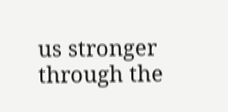us stronger through the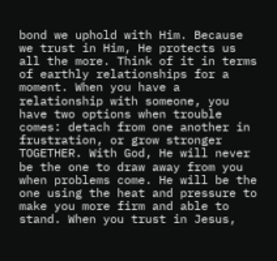bond we uphold with Him. Because we trust in Him, He protects us all the more. Think of it in terms of earthly relationships for a moment. When you have a relationship with someone, you have two options when trouble comes: detach from one another in frustration, or grow stronger TOGETHER. With God, He will never be the one to draw away from you when problems come. He will be the one using the heat and pressure to make you more firm and able to stand. When you trust in Jesus,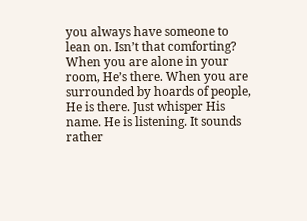you always have someone to lean on. Isn’t that comforting? When you are alone in your room, He’s there. When you are surrounded by hoards of people, He is there. Just whisper His name. He is listening. It sounds rather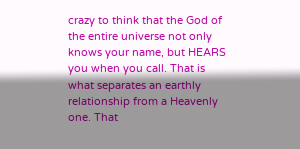crazy to think that the God of the entire universe not only knows your name, but HEARS you when you call. That is what separates an earthly relationship from a Heavenly one. That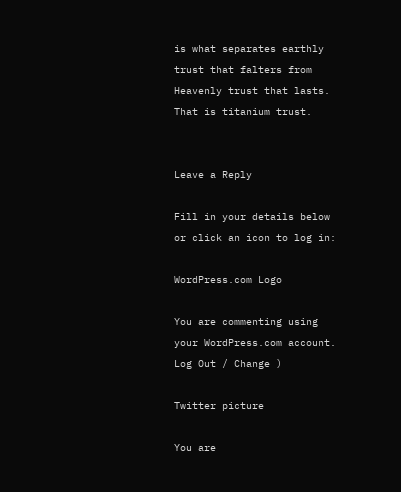is what separates earthly trust that falters from Heavenly trust that lasts. That is titanium trust.


Leave a Reply

Fill in your details below or click an icon to log in:

WordPress.com Logo

You are commenting using your WordPress.com account. Log Out / Change )

Twitter picture

You are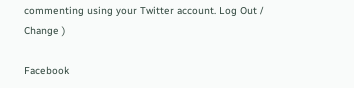commenting using your Twitter account. Log Out / Change )

Facebook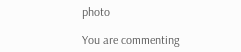photo

You are commenting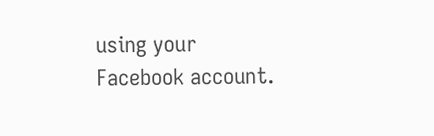using your Facebook account.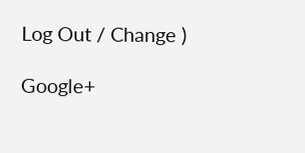Log Out / Change )

Google+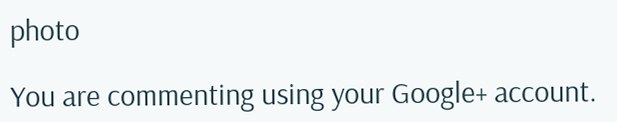photo

You are commenting using your Google+ account.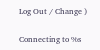Log Out / Change )

Connecting to %s